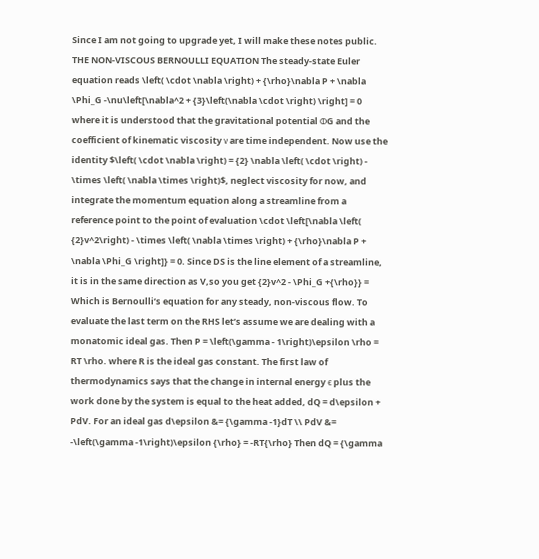Since I am not going to upgrade yet, I will make these notes public. THE NON-VISCOUS BERNOULLI EQUATION The steady-state Euler equation reads \left( \cdot \nabla \right) + {\rho}\nabla P + \nabla \Phi_G -\nu\left[\nabla^2 + {3}\left(\nabla \cdot \right) \right] = 0 where it is understood that the gravitational potential ΦG and the coefficient of kinematic viscosity ν are time independent. Now use the identity $\left( \cdot \nabla \right) = {2} \nabla \left( \cdot \right) - \times \left( \nabla \times \right)$, neglect viscosity for now, and integrate the momentum equation along a streamline from a reference point to the point of evaluation \cdot \left[\nabla \left( {2}v^2\right) - \times \left( \nabla \times \right) + {\rho}\nabla P + \nabla \Phi_G \right]} = 0. Since DS is the line element of a streamline, it is in the same direction as V,so you get {2}v^2 - \Phi_G +{\rho}} = Which is Bernoulli’s equation for any steady, non-viscous flow. To evaluate the last term on the RHS let’s assume we are dealing with a monatomic ideal gas. Then P = \left(\gamma - 1\right)\epsilon \rho = RT \rho. where R is the ideal gas constant. The first law of thermodynamics says that the change in internal energy ϵ plus the work done by the system is equal to the heat added, dQ = d\epsilon + PdV. For an ideal gas d\epsilon &= {\gamma -1}dT \\ PdV &= -\left(\gamma -1\right)\epsilon {\rho} = -RT{\rho} Then dQ = {\gamma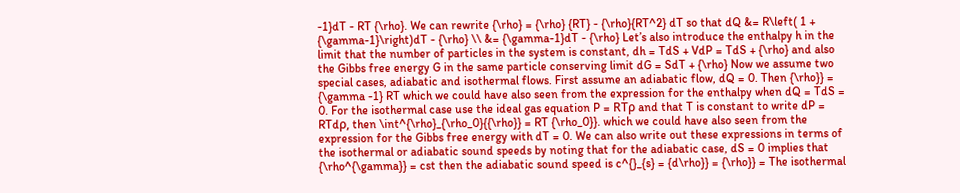-1}dT - RT {\rho}. We can rewrite {\rho} = {\rho} {RT} - {\rho}{RT^2} dT so that dQ &= R\left( 1 + {\gamma-1}\right)dT - {\rho} \\ &= {\gamma-1}dT - {\rho} Let’s also introduce the enthalpy h in the limit that the number of particles in the system is constant, dh = TdS + VdP = TdS + {\rho} and also the Gibbs free energy G in the same particle conserving limit dG = SdT + {\rho} Now we assume two special cases, adiabatic and isothermal flows. First assume an adiabatic flow, dQ = 0. Then {\rho}} = {\gamma -1} RT which we could have also seen from the expression for the enthalpy when dQ = TdS = 0. For the isothermal case use the ideal gas equation P = RTρ and that T is constant to write dP = RTdρ, then \int^{\rho}_{\rho_0}{{\rho}} = RT {\rho_0}}. which we could have also seen from the expression for the Gibbs free energy with dT = 0. We can also write out these expressions in terms of the isothermal or adiabatic sound speeds by noting that for the adiabatic case, dS = 0 implies that {\rho^{\gamma}} = cst then the adiabatic sound speed is c^{}_{s} = {d\rho}} = {\rho}} = The isothermal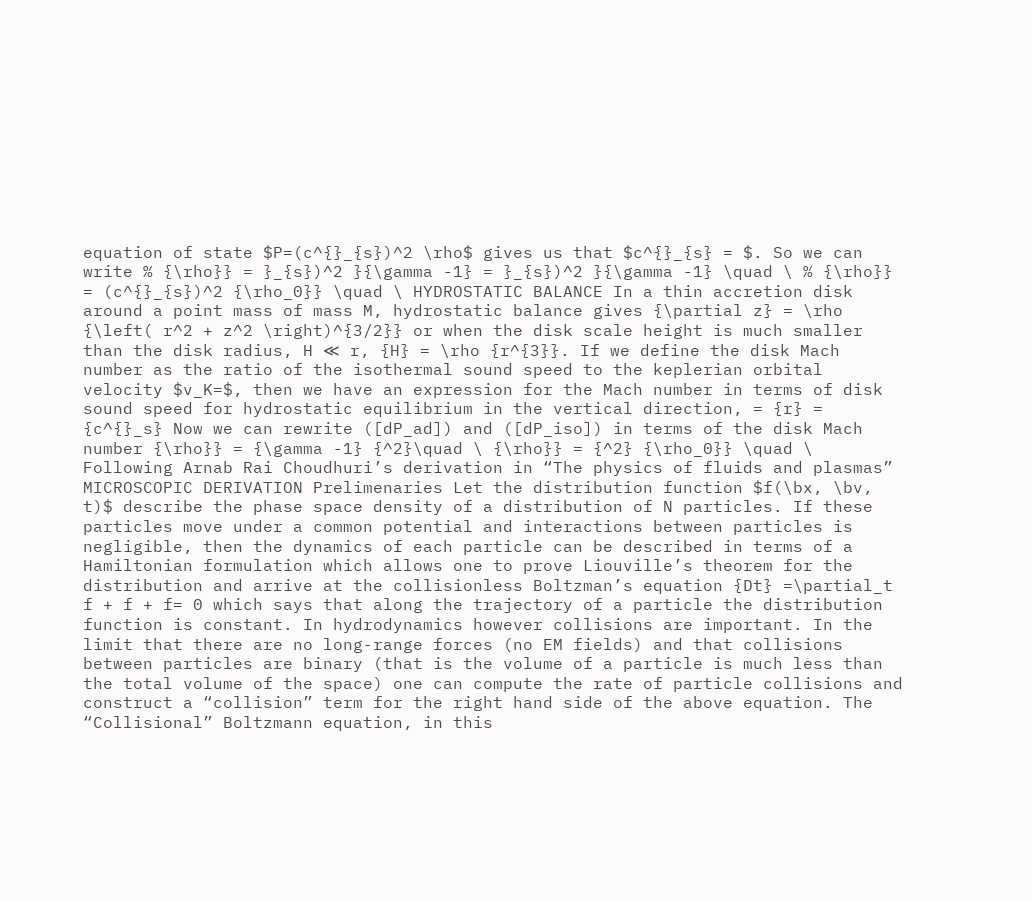equation of state $P=(c^{}_{s})^2 \rho$ gives us that $c^{}_{s} = $. So we can write % {\rho}} = }_{s})^2 }{\gamma -1} = }_{s})^2 }{\gamma -1} \quad \ % {\rho}} = (c^{}_{s})^2 {\rho_0}} \quad \ HYDROSTATIC BALANCE In a thin accretion disk around a point mass of mass M, hydrostatic balance gives {\partial z} = \rho {\left( r^2 + z^2 \right)^{3/2}} or when the disk scale height is much smaller than the disk radius, H ≪ r, {H} = \rho {r^{3}}. If we define the disk Mach number as the ratio of the isothermal sound speed to the keplerian orbital velocity $v_K=$, then we have an expression for the Mach number in terms of disk sound speed for hydrostatic equilibrium in the vertical direction, = {r} = {c^{}_s} Now we can rewrite ([dP_ad]) and ([dP_iso]) in terms of the disk Mach number {\rho}} = {\gamma -1} {^2}\quad \ {\rho}} = {^2} {\rho_0}} \quad \
Following Arnab Rai Choudhuri’s derivation in “The physics of fluids and plasmas” MICROSCOPIC DERIVATION Prelimenaries Let the distribution function $f(\bx, \bv, t)$ describe the phase space density of a distribution of N particles. If these particles move under a common potential and interactions between particles is negligible, then the dynamics of each particle can be described in terms of a Hamiltonian formulation which allows one to prove Liouville’s theorem for the distribution and arrive at the collisionless Boltzman’s equation {Dt} =\partial_t f + f + f= 0 which says that along the trajectory of a particle the distribution function is constant. In hydrodynamics however collisions are important. In the limit that there are no long-range forces (no EM fields) and that collisions between particles are binary (that is the volume of a particle is much less than the total volume of the space) one can compute the rate of particle collisions and construct a “collision” term for the right hand side of the above equation. The “Collisional” Boltzmann equation, in this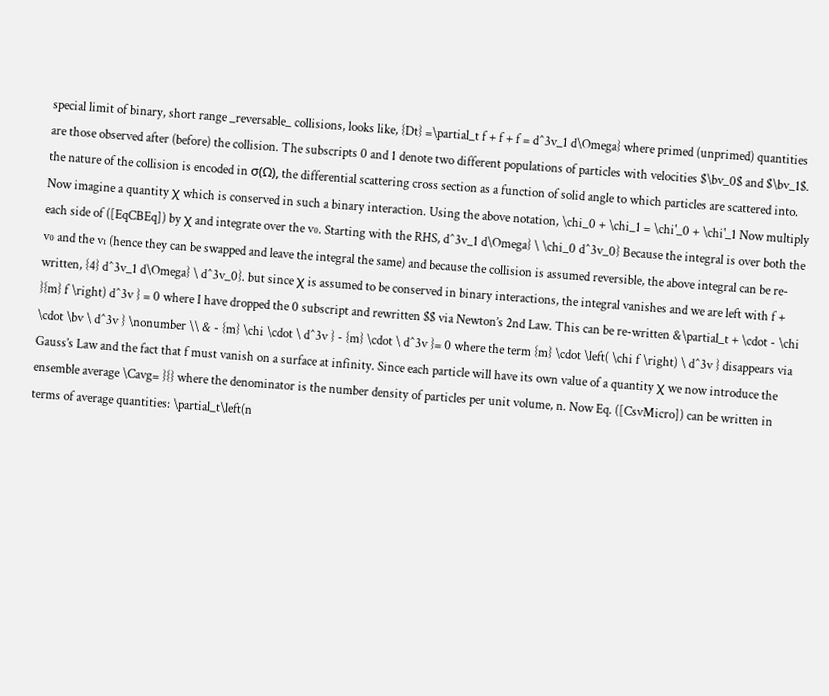special limit of binary, short range _reversable_ collisions, looks like, {Dt} =\partial_t f + f + f = d^3v_1 d\Omega} where primed (unprimed) quantities are those observed after (before) the collision. The subscripts 0 and 1 denote two different populations of particles with velocities $\bv_0$ and $\bv_1$. the nature of the collision is encoded in σ(Ω), the differential scattering cross section as a function of solid angle to which particles are scattered into. Now imagine a quantity χ which is conserved in such a binary interaction. Using the above notation, \chi_0 + \chi_1 = \chi'_0 + \chi'_1 Now multiply each side of ([EqCBEq]) by χ and integrate over the v₀. Starting with the RHS, d^3v_1 d\Omega} \ \chi_0 d^3v_0} Because the integral is over both the v₀ and the v₁ (hence they can be swapped and leave the integral the same) and because the collision is assumed reversible, the above integral can be re-written, {4} d^3v_1 d\Omega} \ d^3v_0}. but since χ is assumed to be conserved in binary interactions, the integral vanishes and we are left with f + }{m} f \right) d^3v } = 0 where I have dropped the 0 subscript and rewritten $$ via Newton’s 2nd Law. This can be re-written &\partial_t + \cdot - \chi \cdot \bv \ d^3v } \nonumber \\ & - {m} \chi \cdot \ d^3v } - {m} \cdot \ d^3v }= 0 where the term {m} \cdot \left( \chi f \right) \ d^3v } disappears via Gauss’s Law and the fact that f must vanish on a surface at infinity. Since each particle will have its own value of a quantity χ we now introduce the ensemble average \Cavg= }{} where the denominator is the number density of particles per unit volume, n. Now Eq. ([CsvMicro]) can be written in terms of average quantities: \partial_t\left(n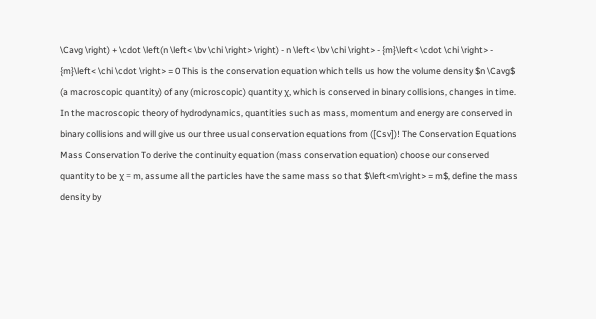\Cavg \right) + \cdot \left(n \left< \bv \chi \right> \right) - n \left< \bv \chi \right> - {m}\left< \cdot \chi \right> - {m}\left< \chi \cdot \right> = 0 This is the conservation equation which tells us how the volume density $n \Cavg$ (a macroscopic quantity) of any (microscopic) quantity χ, which is conserved in binary collisions, changes in time. In the macroscopic theory of hydrodynamics, quantities such as mass, momentum and energy are conserved in binary collisions and will give us our three usual conservation equations from ([Csv])! The Conservation Equations Mass Conservation To derive the continuity equation (mass conservation equation) choose our conserved quantity to be χ = m, assume all the particles have the same mass so that $\left<m\right> = m$, define the mass density by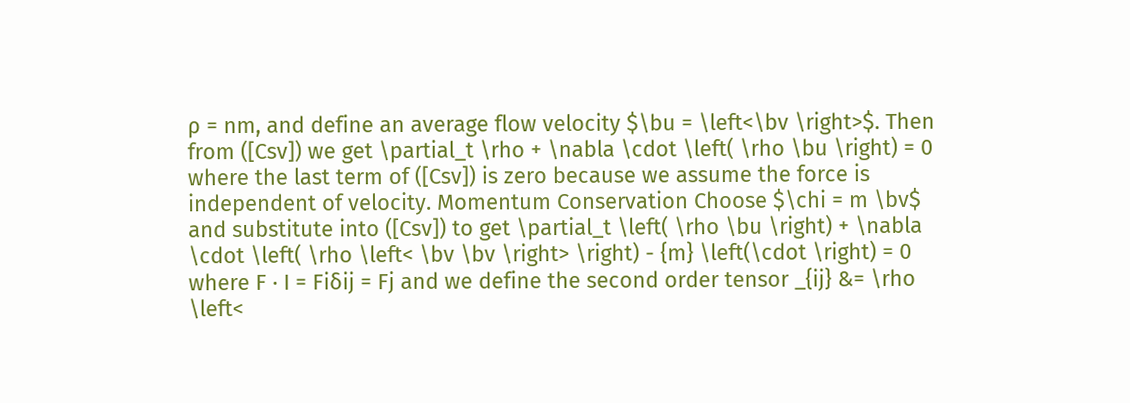ρ = nm, and define an average flow velocity $\bu = \left<\bv \right>$. Then from ([Csv]) we get \partial_t \rho + \nabla \cdot \left( \rho \bu \right) = 0 where the last term of ([Csv]) is zero because we assume the force is independent of velocity. Momentum Conservation Choose $\chi = m \bv$ and substitute into ([Csv]) to get \partial_t \left( \rho \bu \right) + \nabla \cdot \left( \rho \left< \bv \bv \right> \right) - {m} \left(\cdot \right) = 0 where F ⋅ I = Fiδij = Fj and we define the second order tensor _{ij} &= \rho \left<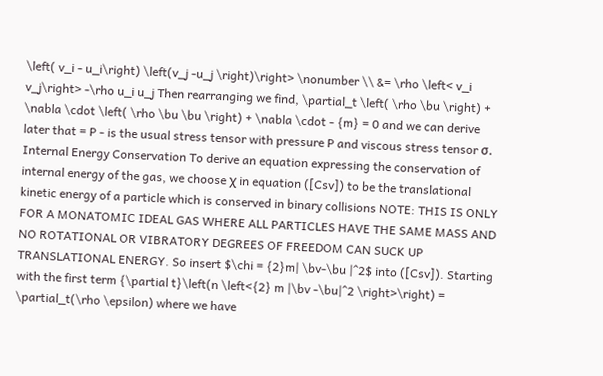\left( v_i - u_i\right) \left(v_j -u_j \right)\right> \nonumber \\ &= \rho \left< v_i v_j\right> -\rho u_i u_j Then rearranging we find, \partial_t \left( \rho \bu \right) + \nabla \cdot \left( \rho \bu \bu \right) + \nabla \cdot - {m} = 0 and we can derive later that = P - is the usual stress tensor with pressure P and viscous stress tensor σ. Internal Energy Conservation To derive an equation expressing the conservation of internal energy of the gas, we choose χ in equation ([Csv]) to be the translational kinetic energy of a particle which is conserved in binary collisions NOTE: THIS IS ONLY FOR A MONATOMIC IDEAL GAS WHERE ALL PARTICLES HAVE THE SAME MASS AND NO ROTATIONAL OR VIBRATORY DEGREES OF FREEDOM CAN SUCK UP TRANSLATIONAL ENERGY. So insert $\chi = {2}m| \bv-\bu |^2$ into ([Csv]). Starting with the first term {\partial t}\left(n \left<{2} m |\bv -\bu|^2 \right>\right) = \partial_t(\rho \epsilon) where we have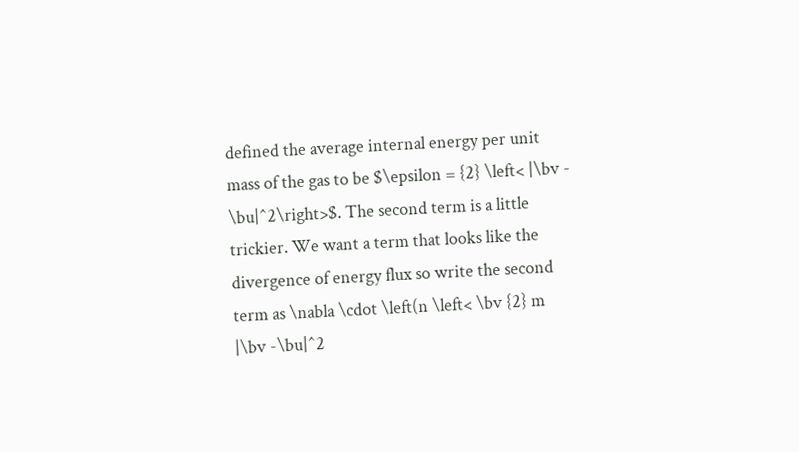defined the average internal energy per unit mass of the gas to be $\epsilon = {2} \left< |\bv - \bu|^2\right>$. The second term is a little trickier. We want a term that looks like the divergence of energy flux so write the second term as \nabla \cdot \left(n \left< \bv {2} m |\bv -\bu|^2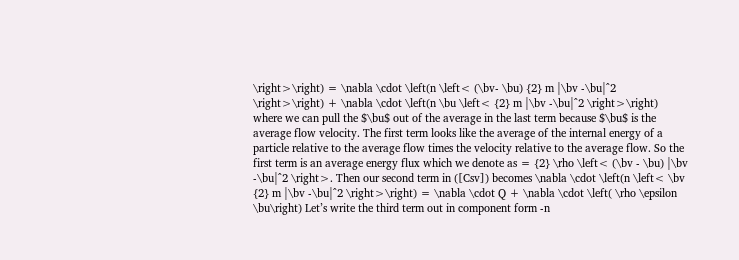\right>\right) = \nabla \cdot \left(n \left< (\bv- \bu) {2} m |\bv -\bu|^2 \right>\right) + \nabla \cdot \left(n \bu \left< {2} m |\bv -\bu|^2 \right>\right) where we can pull the $\bu$ out of the average in the last term because $\bu$ is the average flow velocity. The first term looks like the average of the internal energy of a particle relative to the average flow times the velocity relative to the average flow. So the first term is an average energy flux which we denote as = {2} \rho \left< (\bv - \bu) |\bv -\bu|^2 \right>. Then our second term in ([Csv]) becomes \nabla \cdot \left(n \left< \bv {2} m |\bv -\bu|^2 \right>\right) = \nabla \cdot Q + \nabla \cdot \left( \rho \epsilon \bu\right) Let’s write the third term out in component form -n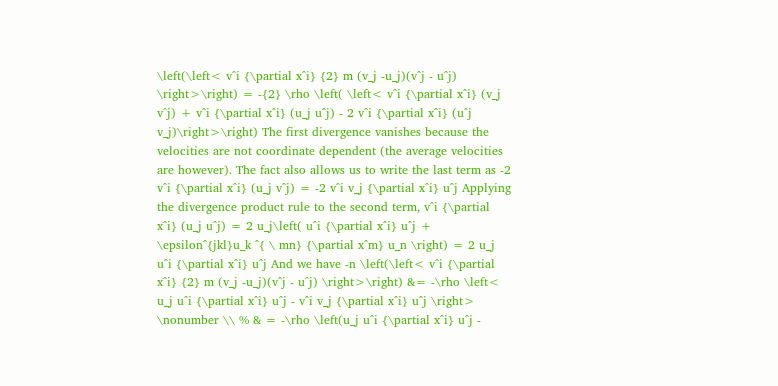\left(\left< v^i {\partial x^i} {2} m (v_j -u_j)(v^j - u^j) \right>\right) = -{2} \rho \left( \left< v^i {\partial x^i} (v_j v^j) + v^i {\partial x^i} (u_j u^j) - 2 v^i {\partial x^i} (u^j v_j)\right>\right) The first divergence vanishes because the velocities are not coordinate dependent (the average velocities are however). The fact also allows us to write the last term as -2 v^i {\partial x^i} (u_j v^j) = -2 v^i v_j {\partial x^i} u^j Applying the divergence product rule to the second term, v^i {\partial x^i} (u_j u^j) = 2 u_j\left( u^i {\partial x^i} u^j + \epsilon^{jkl}u_k ^{ \ mn} {\partial x^m} u_n \right) = 2 u_j u^i {\partial x^i} u^j And we have -n \left(\left< v^i {\partial x^i} {2} m (v_j -u_j)(v^j - u^j) \right>\right) &= -\rho \left< u_j u^i {\partial x^i} u^j - v^i v_j {\partial x^i} u^j \right> \nonumber \\ % & = -\rho \left(u_j u^i {\partial x^i} u^j -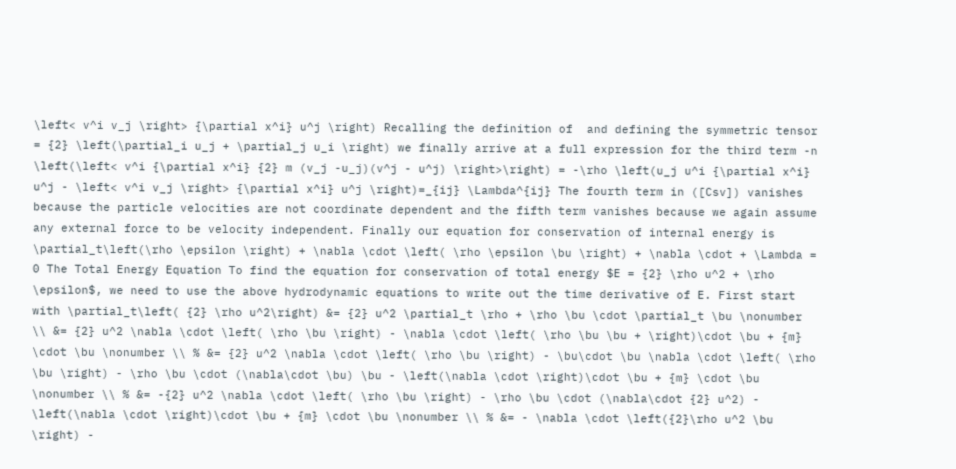\left< v^i v_j \right> {\partial x^i} u^j \right) Recalling the definition of  and defining the symmetric tensor = {2} \left(\partial_i u_j + \partial_j u_i \right) we finally arrive at a full expression for the third term -n \left(\left< v^i {\partial x^i} {2} m (v_j -u_j)(v^j - u^j) \right>\right) = -\rho \left(u_j u^i {\partial x^i} u^j - \left< v^i v_j \right> {\partial x^i} u^j \right)=_{ij} \Lambda^{ij} The fourth term in ([Csv]) vanishes because the particle velocities are not coordinate dependent and the fifth term vanishes because we again assume any external force to be velocity independent. Finally our equation for conservation of internal energy is \partial_t\left(\rho \epsilon \right) + \nabla \cdot \left( \rho \epsilon \bu \right) + \nabla \cdot + \Lambda = 0 The Total Energy Equation To find the equation for conservation of total energy $E = {2} \rho u^2 + \rho \epsilon$, we need to use the above hydrodynamic equations to write out the time derivative of E. First start with \partial_t\left( {2} \rho u^2\right) &= {2} u^2 \partial_t \rho + \rho \bu \cdot \partial_t \bu \nonumber \\ &= {2} u^2 \nabla \cdot \left( \rho \bu \right) - \nabla \cdot \left( \rho \bu \bu + \right)\cdot \bu + {m} \cdot \bu \nonumber \\ % &= {2} u^2 \nabla \cdot \left( \rho \bu \right) - \bu\cdot \bu \nabla \cdot \left( \rho \bu \right) - \rho \bu \cdot (\nabla\cdot \bu) \bu - \left(\nabla \cdot \right)\cdot \bu + {m} \cdot \bu \nonumber \\ % &= -{2} u^2 \nabla \cdot \left( \rho \bu \right) - \rho \bu \cdot (\nabla\cdot {2} u^2) - \left(\nabla \cdot \right)\cdot \bu + {m} \cdot \bu \nonumber \\ % &= - \nabla \cdot \left({2}\rho u^2 \bu \right) -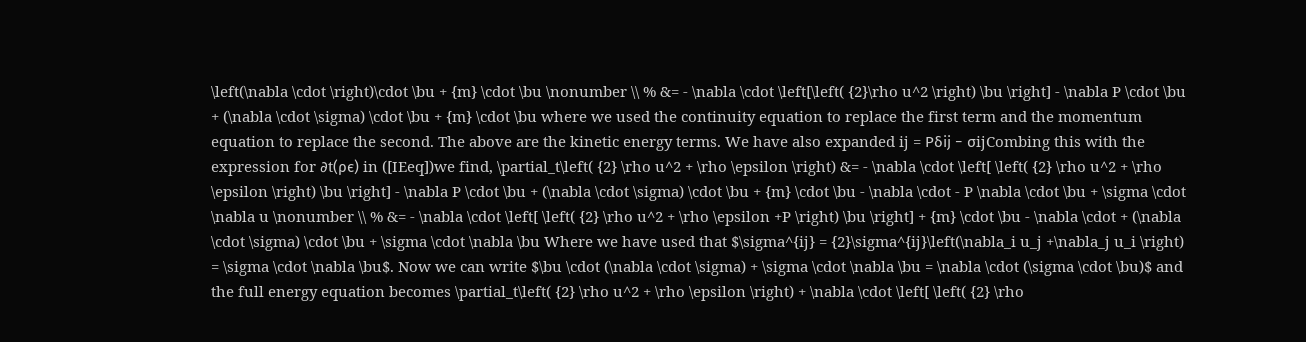\left(\nabla \cdot \right)\cdot \bu + {m} \cdot \bu \nonumber \\ % &= - \nabla \cdot \left[\left( {2}\rho u^2 \right) \bu \right] - \nabla P \cdot \bu + (\nabla \cdot \sigma) \cdot \bu + {m} \cdot \bu where we used the continuity equation to replace the first term and the momentum equation to replace the second. The above are the kinetic energy terms. We have also expanded ij = Pδij − σijCombing this with the expression for ∂t(ρϵ) in ([IEeq])we find, \partial_t\left( {2} \rho u^2 + \rho \epsilon \right) &= - \nabla \cdot \left[ \left( {2} \rho u^2 + \rho \epsilon \right) \bu \right] - \nabla P \cdot \bu + (\nabla \cdot \sigma) \cdot \bu + {m} \cdot \bu - \nabla \cdot - P \nabla \cdot \bu + \sigma \cdot \nabla u \nonumber \\ % &= - \nabla \cdot \left[ \left( {2} \rho u^2 + \rho \epsilon +P \right) \bu \right] + {m} \cdot \bu - \nabla \cdot + (\nabla \cdot \sigma) \cdot \bu + \sigma \cdot \nabla \bu Where we have used that $\sigma^{ij} = {2}\sigma^{ij}\left(\nabla_i u_j +\nabla_j u_i \right) = \sigma \cdot \nabla \bu$. Now we can write $\bu \cdot (\nabla \cdot \sigma) + \sigma \cdot \nabla \bu = \nabla \cdot (\sigma \cdot \bu)$ and the full energy equation becomes \partial_t\left( {2} \rho u^2 + \rho \epsilon \right) + \nabla \cdot \left[ \left( {2} \rho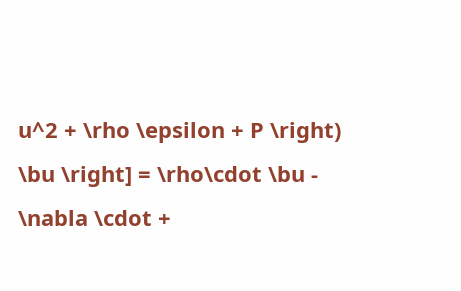u^2 + \rho \epsilon + P \right) \bu \right] = \rho\cdot \bu - \nabla \cdot +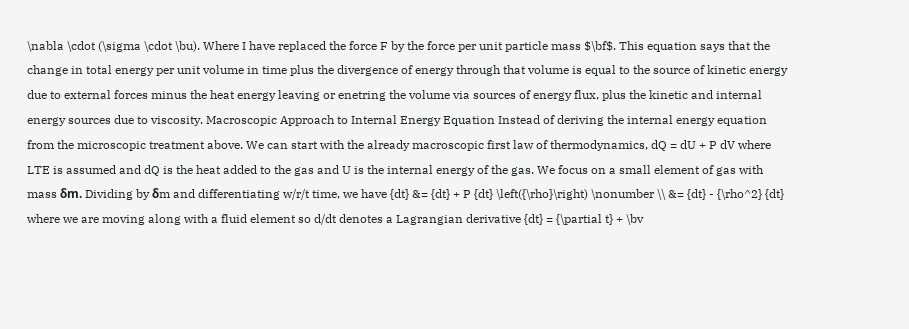\nabla \cdot (\sigma \cdot \bu). Where I have replaced the force F by the force per unit particle mass $\bf$. This equation says that the change in total energy per unit volume in time plus the divergence of energy through that volume is equal to the source of kinetic energy due to external forces minus the heat energy leaving or enetring the volume via sources of energy flux, plus the kinetic and internal energy sources due to viscosity. Macroscopic Approach to Internal Energy Equation Instead of deriving the internal energy equation from the microscopic treatment above. We can start with the already macroscopic first law of thermodynamics, dQ = dU + P dV where LTE is assumed and dQ is the heat added to the gas and U is the internal energy of the gas. We focus on a small element of gas with mass δm. Dividing by δm and differentiating w/r/t time, we have {dt} &= {dt} + P {dt} \left({\rho}\right) \nonumber \\ &= {dt} - {\rho^2} {dt} where we are moving along with a fluid element so d/dt denotes a Lagrangian derivative {dt} = {\partial t} + \bv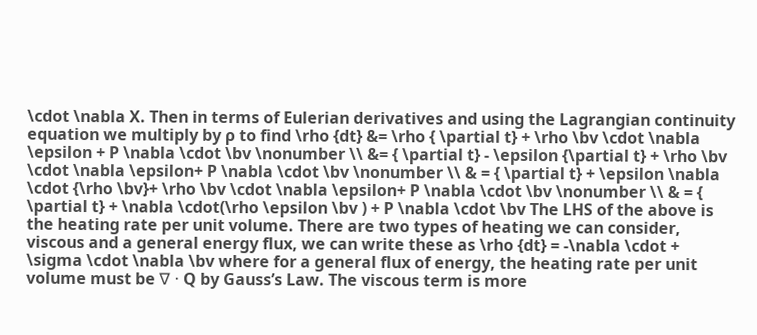\cdot \nabla X. Then in terms of Eulerian derivatives and using the Lagrangian continuity equation we multiply by ρ to find \rho {dt} &= \rho { \partial t} + \rho \bv \cdot \nabla \epsilon + P \nabla \cdot \bv \nonumber \\ &= { \partial t} - \epsilon {\partial t} + \rho \bv \cdot \nabla \epsilon+ P \nabla \cdot \bv \nonumber \\ & = { \partial t} + \epsilon \nabla \cdot {\rho \bv}+ \rho \bv \cdot \nabla \epsilon+ P \nabla \cdot \bv \nonumber \\ & = { \partial t} + \nabla \cdot(\rho \epsilon \bv ) + P \nabla \cdot \bv The LHS of the above is the heating rate per unit volume. There are two types of heating we can consider, viscous and a general energy flux, we can write these as \rho {dt} = -\nabla \cdot + \sigma \cdot \nabla \bv where for a general flux of energy, the heating rate per unit volume must be ∇ ⋅ Q by Gauss’s Law. The viscous term is more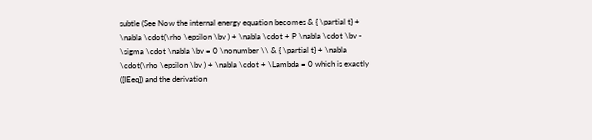subtle (See Now the internal energy equation becomes & { \partial t} + \nabla \cdot(\rho \epsilon \bv ) + \nabla \cdot + P \nabla \cdot \bv - \sigma \cdot \nabla \bv = 0 \nonumber \\ & { \partial t} + \nabla \cdot(\rho \epsilon \bv ) + \nabla \cdot + \Lambda = 0 which is exactly ([IEeq]) and the derivation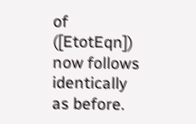of ([EtotEqn]) now follows identically as before.